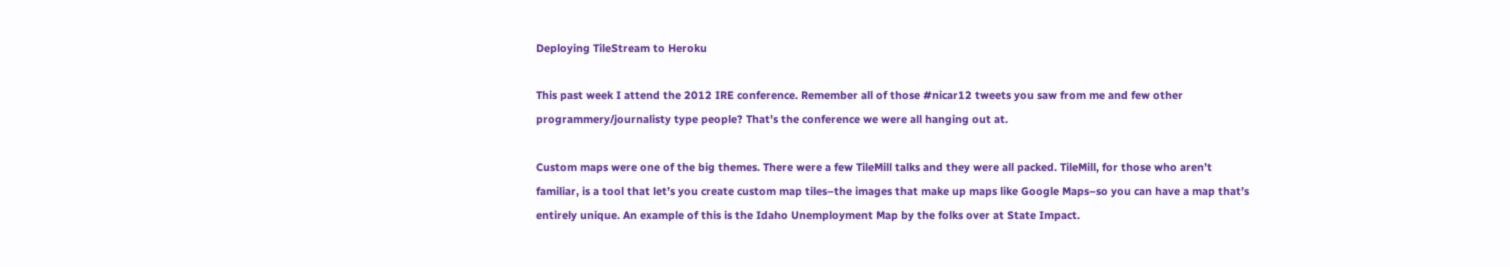Deploying TileStream to Heroku

This past week I attend the 2012 IRE conference. Remember all of those #nicar12 tweets you saw from me and few other programmery/journalisty type people? That’s the conference we were all hanging out at.

Custom maps were one of the big themes. There were a few TileMill talks and they were all packed. TileMill, for those who aren’t familiar, is a tool that let’s you create custom map tiles–the images that make up maps like Google Maps–so you can have a map that’s entirely unique. An example of this is the Idaho Unemployment Map by the folks over at State Impact.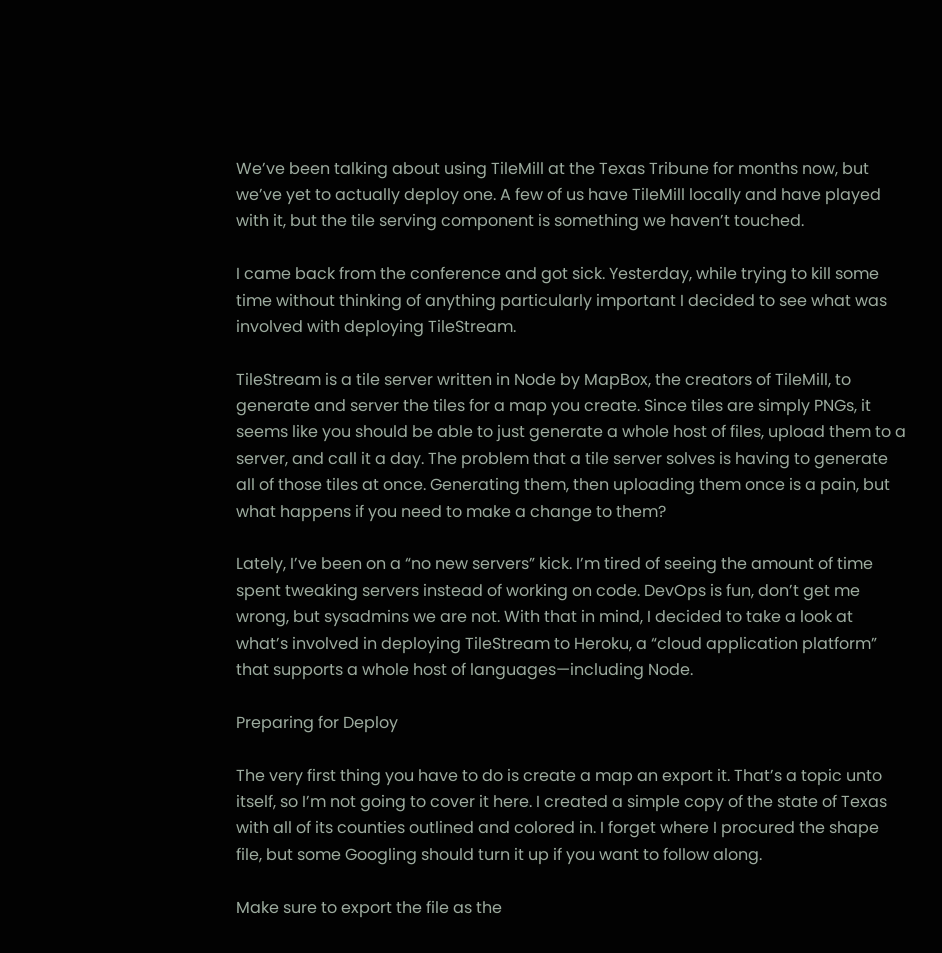We’ve been talking about using TileMill at the Texas Tribune for months now, but we’ve yet to actually deploy one. A few of us have TileMill locally and have played with it, but the tile serving component is something we haven’t touched.

I came back from the conference and got sick. Yesterday, while trying to kill some time without thinking of anything particularly important I decided to see what was involved with deploying TileStream.

TileStream is a tile server written in Node by MapBox, the creators of TileMill, to generate and server the tiles for a map you create. Since tiles are simply PNGs, it seems like you should be able to just generate a whole host of files, upload them to a server, and call it a day. The problem that a tile server solves is having to generate all of those tiles at once. Generating them, then uploading them once is a pain, but what happens if you need to make a change to them?

Lately, I’ve been on a “no new servers” kick. I’m tired of seeing the amount of time spent tweaking servers instead of working on code. DevOps is fun, don’t get me wrong, but sysadmins we are not. With that in mind, I decided to take a look at what’s involved in deploying TileStream to Heroku, a “cloud application platform” that supports a whole host of languages—including Node.

Preparing for Deploy

The very first thing you have to do is create a map an export it. That’s a topic unto itself, so I’m not going to cover it here. I created a simple copy of the state of Texas with all of its counties outlined and colored in. I forget where I procured the shape file, but some Googling should turn it up if you want to follow along.

Make sure to export the file as the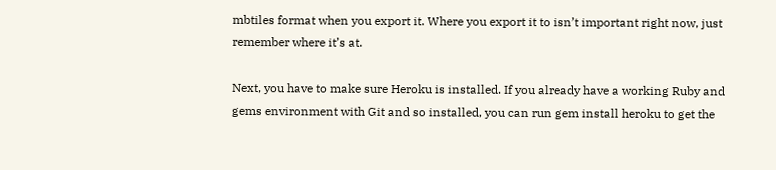mbtiles format when you export it. Where you export it to isn’t important right now, just remember where it’s at.

Next, you have to make sure Heroku is installed. If you already have a working Ruby and gems environment with Git and so installed, you can run gem install heroku to get the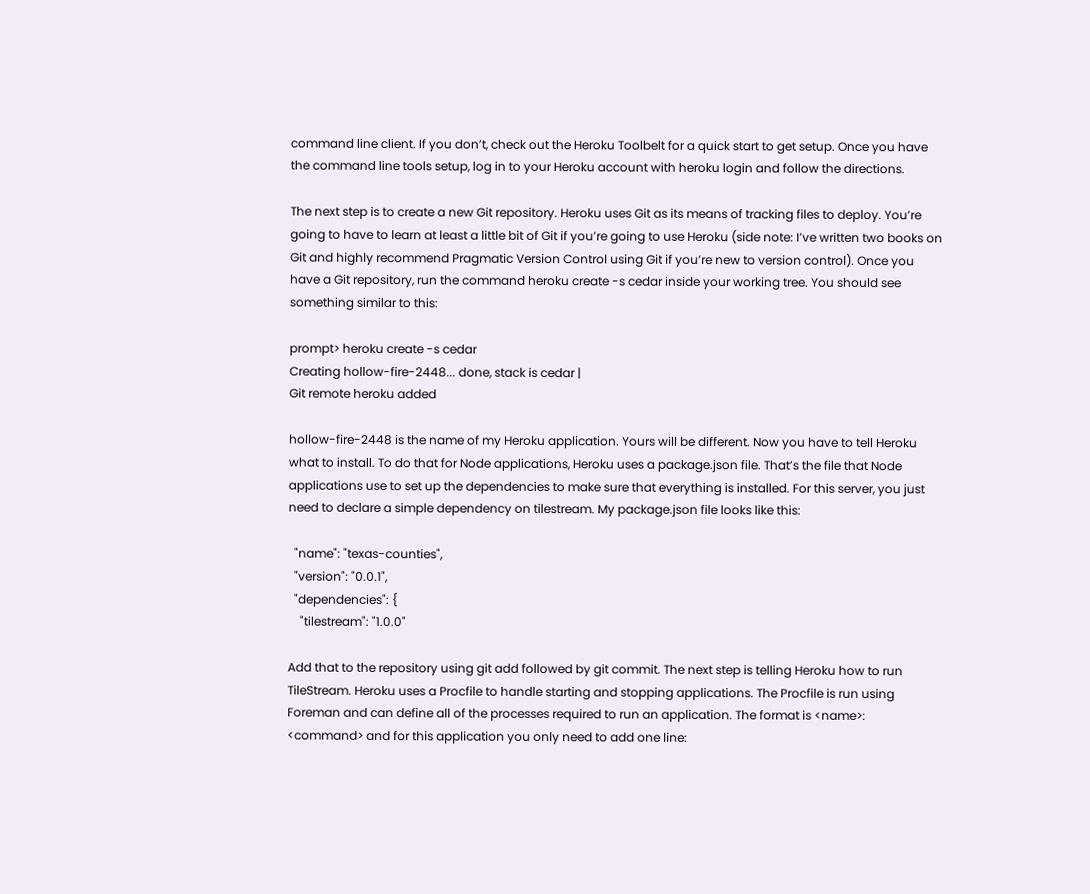command line client. If you don’t, check out the Heroku Toolbelt for a quick start to get setup. Once you have the command line tools setup, log in to your Heroku account with heroku login and follow the directions.

The next step is to create a new Git repository. Heroku uses Git as its means of tracking files to deploy. You’re going to have to learn at least a little bit of Git if you’re going to use Heroku (side note: I’ve written two books on Git and highly recommend Pragmatic Version Control using Git if you’re new to version control). Once you have a Git repository, run the command heroku create -s cedar inside your working tree. You should see something similar to this:

prompt> heroku create -s cedar
Creating hollow-fire-2448... done, stack is cedar |
Git remote heroku added

hollow-fire-2448 is the name of my Heroku application. Yours will be different. Now you have to tell Heroku what to install. To do that for Node applications, Heroku uses a package.json file. That’s the file that Node applications use to set up the dependencies to make sure that everything is installed. For this server, you just need to declare a simple dependency on tilestream. My package.json file looks like this:

  "name": "texas-counties",
  "version": "0.0.1",
  "dependencies": {
    "tilestream": "1.0.0"

Add that to the repository using git add followed by git commit. The next step is telling Heroku how to run TileStream. Heroku uses a Procfile to handle starting and stopping applications. The Procfile is run using Foreman and can define all of the processes required to run an application. The format is <name>: <command> and for this application you only need to add one line: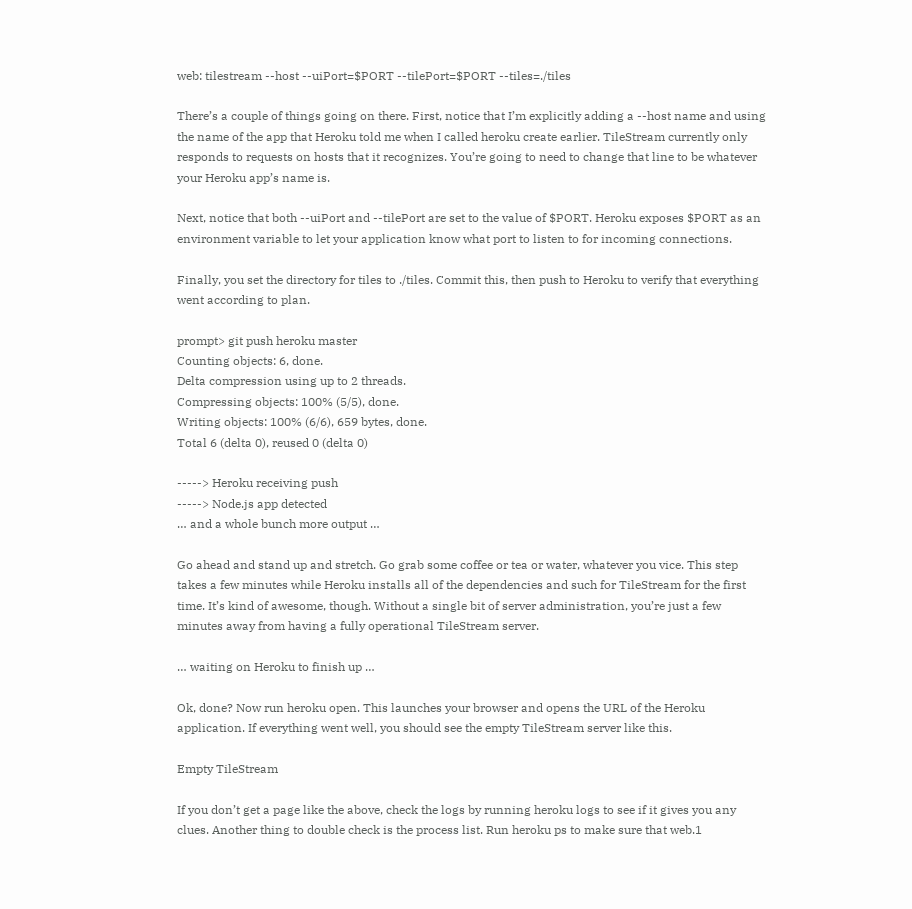web: tilestream --host --uiPort=$PORT --tilePort=$PORT --tiles=./tiles

There’s a couple of things going on there. First, notice that I’m explicitly adding a --host name and using the name of the app that Heroku told me when I called heroku create earlier. TileStream currently only responds to requests on hosts that it recognizes. You’re going to need to change that line to be whatever your Heroku app’s name is.

Next, notice that both --uiPort and --tilePort are set to the value of $PORT. Heroku exposes $PORT as an environment variable to let your application know what port to listen to for incoming connections.

Finally, you set the directory for tiles to ./tiles. Commit this, then push to Heroku to verify that everything went according to plan.

prompt> git push heroku master
Counting objects: 6, done.
Delta compression using up to 2 threads.
Compressing objects: 100% (5/5), done.
Writing objects: 100% (6/6), 659 bytes, done.
Total 6 (delta 0), reused 0 (delta 0)

-----> Heroku receiving push
-----> Node.js app detected
… and a whole bunch more output …

Go ahead and stand up and stretch. Go grab some coffee or tea or water, whatever you vice. This step takes a few minutes while Heroku installs all of the dependencies and such for TileStream for the first time. It’s kind of awesome, though. Without a single bit of server administration, you’re just a few minutes away from having a fully operational TileStream server.

… waiting on Heroku to finish up …

Ok, done? Now run heroku open. This launches your browser and opens the URL of the Heroku application. If everything went well, you should see the empty TileStream server like this.

Empty TileStream

If you don’t get a page like the above, check the logs by running heroku logs to see if it gives you any clues. Another thing to double check is the process list. Run heroku ps to make sure that web.1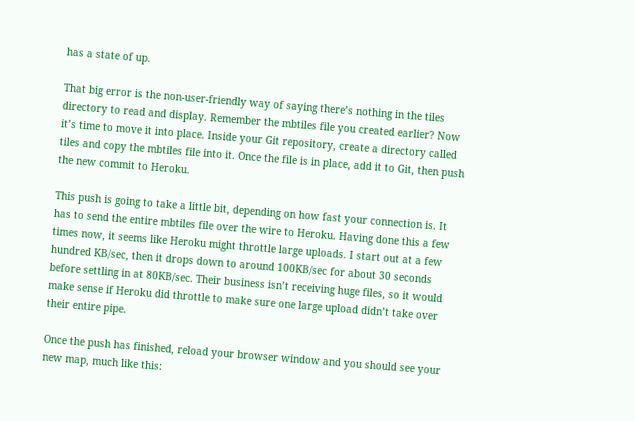has a state of up.

That big error is the non-user-friendly way of saying there’s nothing in the tiles directory to read and display. Remember the mbtiles file you created earlier? Now it’s time to move it into place. Inside your Git repository, create a directory called tiles and copy the mbtiles file into it. Once the file is in place, add it to Git, then push the new commit to Heroku.

This push is going to take a little bit, depending on how fast your connection is. It has to send the entire mbtiles file over the wire to Heroku. Having done this a few times now, it seems like Heroku might throttle large uploads. I start out at a few hundred KB/sec, then it drops down to around 100KB/sec for about 30 seconds before settling in at 80KB/sec. Their business isn’t receiving huge files, so it would make sense if Heroku did throttle to make sure one large upload didn’t take over their entire pipe.

Once the push has finished, reload your browser window and you should see your new map, much like this: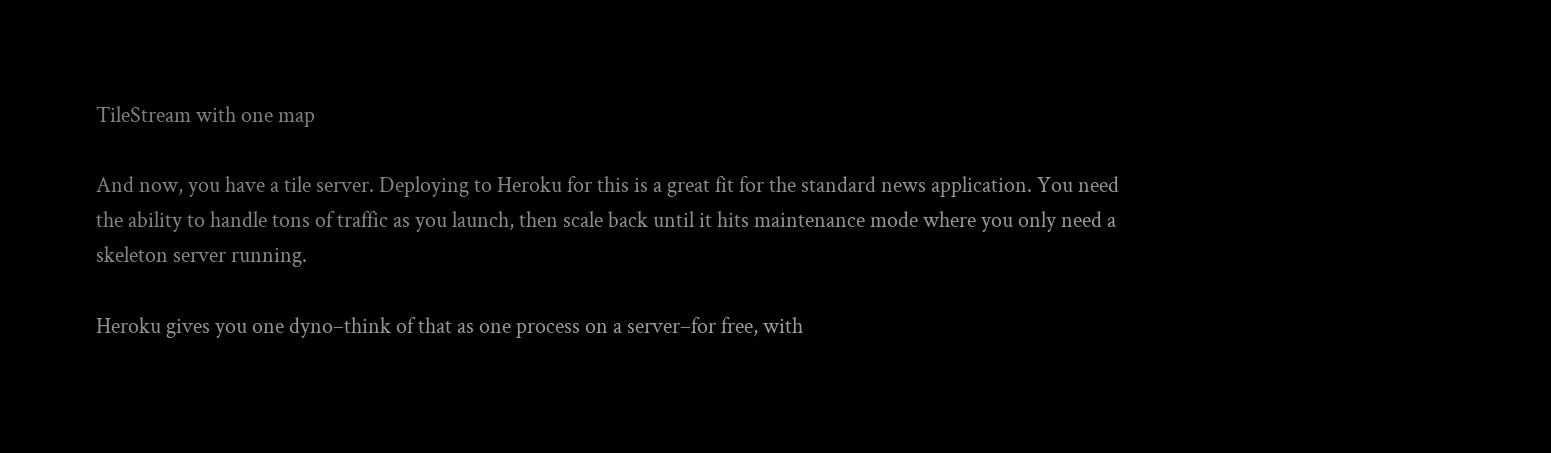TileStream with one map

And now, you have a tile server. Deploying to Heroku for this is a great fit for the standard news application. You need the ability to handle tons of traffic as you launch, then scale back until it hits maintenance mode where you only need a skeleton server running.

Heroku gives you one dyno–think of that as one process on a server–for free, with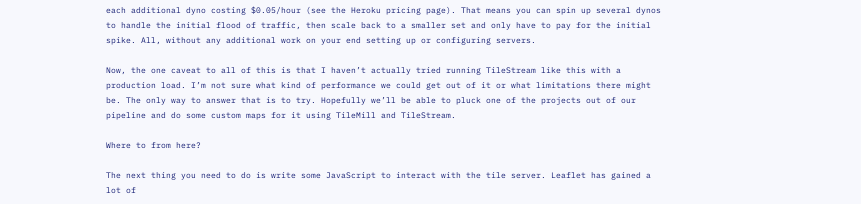each additional dyno costing $0.05/hour (see the Heroku pricing page). That means you can spin up several dynos to handle the initial flood of traffic, then scale back to a smaller set and only have to pay for the initial spike. All, without any additional work on your end setting up or configuring servers.

Now, the one caveat to all of this is that I haven’t actually tried running TileStream like this with a production load. I’m not sure what kind of performance we could get out of it or what limitations there might be. The only way to answer that is to try. Hopefully we’ll be able to pluck one of the projects out of our pipeline and do some custom maps for it using TileMill and TileStream.

Where to from here?

The next thing you need to do is write some JavaScript to interact with the tile server. Leaflet has gained a lot of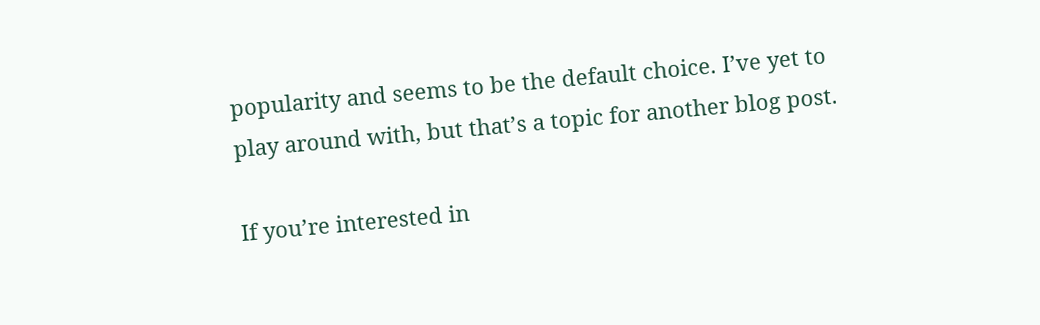popularity and seems to be the default choice. I’ve yet to play around with, but that’s a topic for another blog post.

If you’re interested in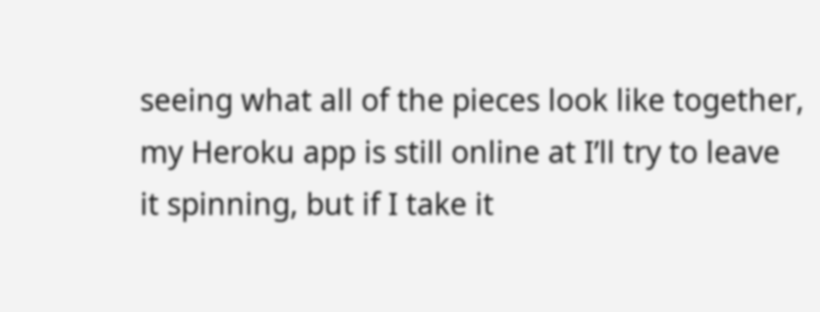seeing what all of the pieces look like together, my Heroku app is still online at I’ll try to leave it spinning, but if I take it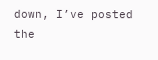down, I’ve posted the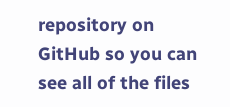repository on GitHub so you can see all of the files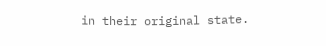in their original state.